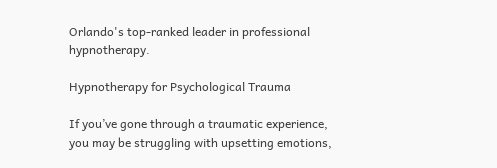Orlando's top-ranked leader in professional hypnotherapy.

Hypnotherapy for Psychological Trauma

If you’ve gone through a traumatic experience, you may be struggling with upsetting emotions,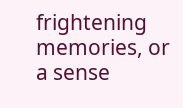frightening memories, or a sense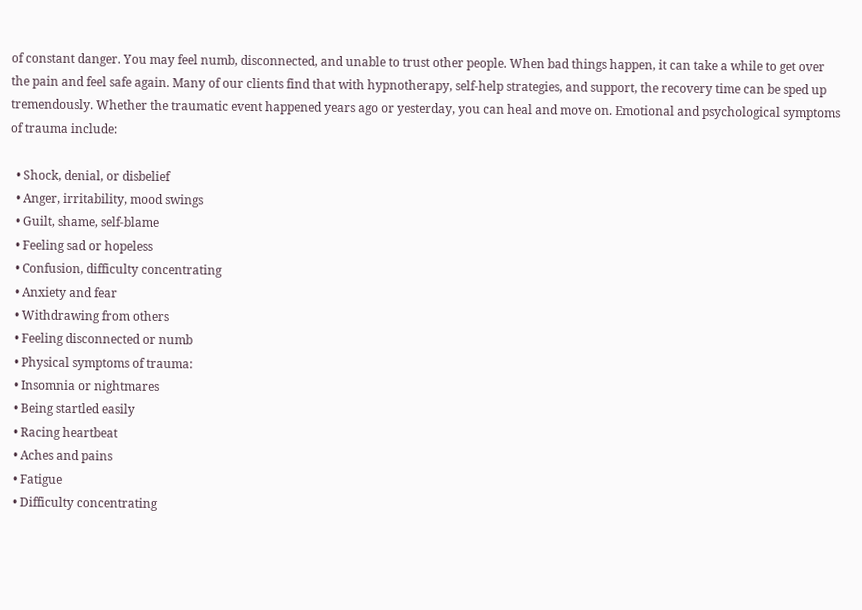of constant danger. You may feel numb, disconnected, and unable to trust other people. When bad things happen, it can take a while to get over the pain and feel safe again. Many of our clients find that with hypnotherapy, self-help strategies, and support, the recovery time can be sped up tremendously. Whether the traumatic event happened years ago or yesterday, you can heal and move on. Emotional and psychological symptoms of trauma include:

  • Shock, denial, or disbelief
  • Anger, irritability, mood swings
  • Guilt, shame, self-blame
  • Feeling sad or hopeless
  • Confusion, difficulty concentrating
  • Anxiety and fear
  • Withdrawing from others
  • Feeling disconnected or numb
  • Physical symptoms of trauma:
  • Insomnia or nightmares
  • Being startled easily
  • Racing heartbeat
  • Aches and pains
  • Fatigue
  • Difficulty concentrating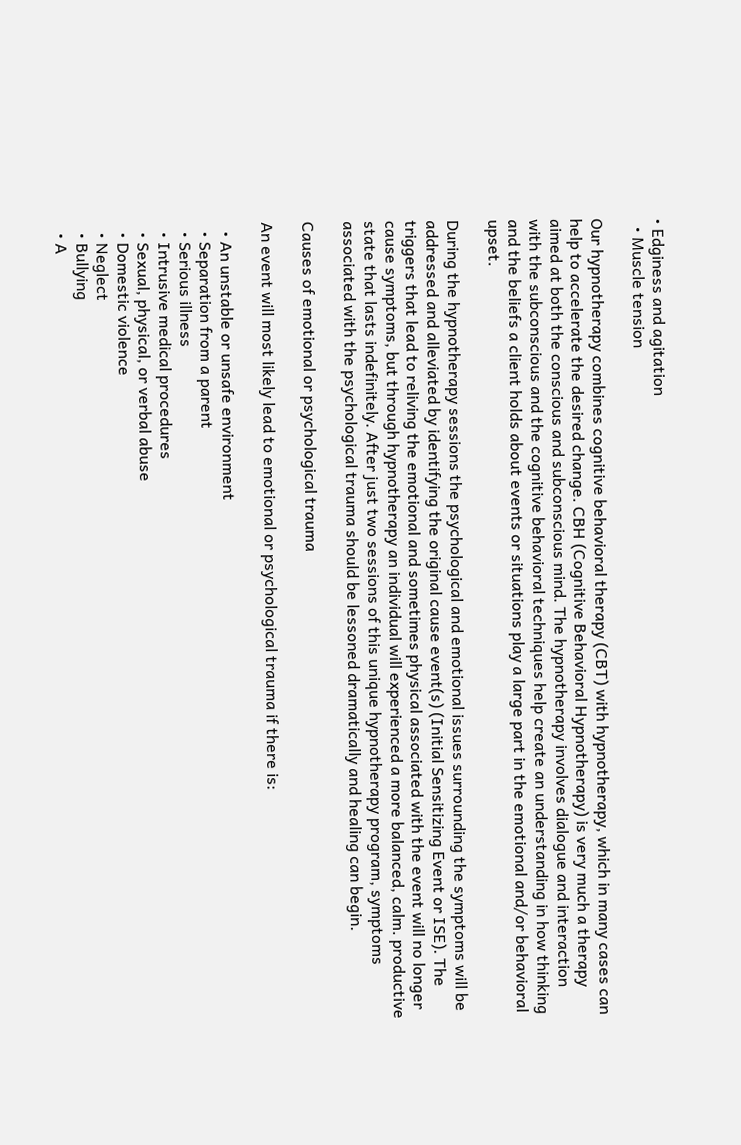• Edginess and agitation
  • Muscle tension

Our hypnotherapy combines cognitive behavioral therapy (CBT) with hypnotherapy, which in many cases can help to accelerate the desired change. CBH (Cognitive Behavioral Hypnotherapy) is very much a therapy aimed at both the conscious and subconscious mind. The hypnotherapy involves dialogue and interaction with the subconscious and the cognitive behavioral techniques help create an understanding in how thinking and the beliefs a client holds about events or situations play a large part in the emotional and/or behavioral upset.

During the hypnotherapy sessions the psychological and emotional issues surrounding the symptoms will be addressed and alleviated by identifying the original cause event(s) (Initial Sensitizing Event or ISE). The triggers that lead to reliving the emotional and sometimes physical associated with the event will no longer cause symptoms, but through hypnotherapy an individual will experienced a more balanced, calm. productive state that lasts indefinitely. After just two sessions of this unique hypnotherapy program, symptoms associated with the psychological trauma should be lessoned dramatically and healing can begin.

Causes of emotional or psychological trauma

An event will most likely lead to emotional or psychological trauma if there is:

  • An unstable or unsafe environment
  • Separation from a parent
  • Serious illness
  • Intrusive medical procedures
  • Sexual, physical, or verbal abuse
  • Domestic violence
  • Neglect
  • Bullying
  • A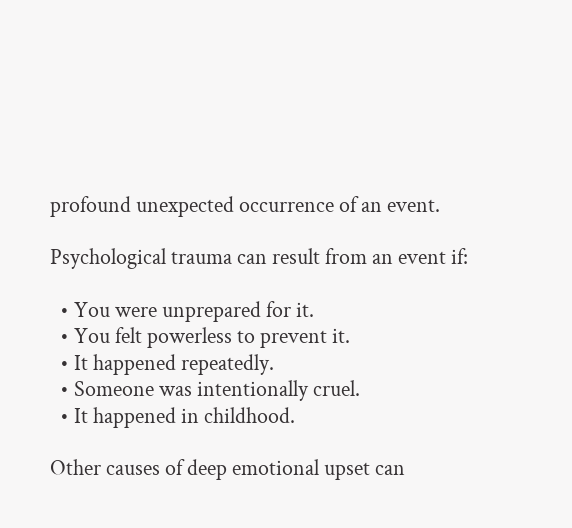profound unexpected occurrence of an event.

Psychological trauma can result from an event if:

  • You were unprepared for it.
  • You felt powerless to prevent it.
  • It happened repeatedly.
  • Someone was intentionally cruel.
  • It happened in childhood.

Other causes of deep emotional upset can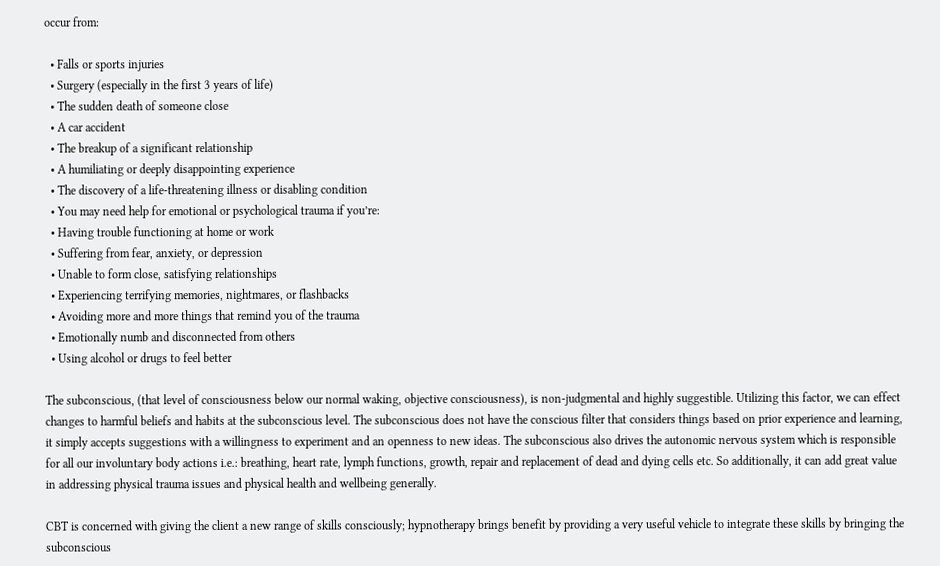occur from:

  • Falls or sports injuries
  • Surgery (especially in the first 3 years of life)
  • The sudden death of someone close
  • A car accident
  • The breakup of a significant relationship
  • A humiliating or deeply disappointing experience
  • The discovery of a life-threatening illness or disabling condition
  • You may need help for emotional or psychological trauma if you’re:
  • Having trouble functioning at home or work
  • Suffering from fear, anxiety, or depression
  • Unable to form close, satisfying relationships
  • Experiencing terrifying memories, nightmares, or flashbacks
  • Avoiding more and more things that remind you of the trauma
  • Emotionally numb and disconnected from others
  • Using alcohol or drugs to feel better

The subconscious, (that level of consciousness below our normal waking, objective consciousness), is non-judgmental and highly suggestible. Utilizing this factor, we can effect changes to harmful beliefs and habits at the subconscious level. The subconscious does not have the conscious filter that considers things based on prior experience and learning, it simply accepts suggestions with a willingness to experiment and an openness to new ideas. The subconscious also drives the autonomic nervous system which is responsible for all our involuntary body actions i.e.: breathing, heart rate, lymph functions, growth, repair and replacement of dead and dying cells etc. So additionally, it can add great value in addressing physical trauma issues and physical health and wellbeing generally.

CBT is concerned with giving the client a new range of skills consciously; hypnotherapy brings benefit by providing a very useful vehicle to integrate these skills by bringing the subconscious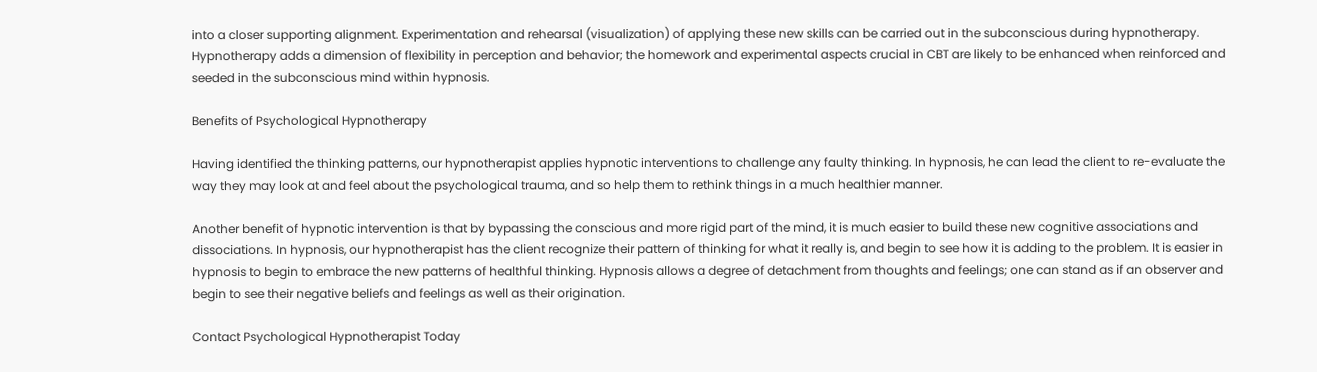into a closer supporting alignment. Experimentation and rehearsal (visualization) of applying these new skills can be carried out in the subconscious during hypnotherapy. Hypnotherapy adds a dimension of flexibility in perception and behavior; the homework and experimental aspects crucial in CBT are likely to be enhanced when reinforced and seeded in the subconscious mind within hypnosis.

Benefits of Psychological Hypnotherapy

Having identified the thinking patterns, our hypnotherapist applies hypnotic interventions to challenge any faulty thinking. In hypnosis, he can lead the client to re-evaluate the way they may look at and feel about the psychological trauma, and so help them to rethink things in a much healthier manner.

Another benefit of hypnotic intervention is that by bypassing the conscious and more rigid part of the mind, it is much easier to build these new cognitive associations and dissociations. In hypnosis, our hypnotherapist has the client recognize their pattern of thinking for what it really is, and begin to see how it is adding to the problem. It is easier in hypnosis to begin to embrace the new patterns of healthful thinking. Hypnosis allows a degree of detachment from thoughts and feelings; one can stand as if an observer and begin to see their negative beliefs and feelings as well as their origination.

Contact Psychological Hypnotherapist Today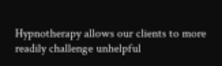Hypnotherapy allows our clients to more readily challenge unhelpful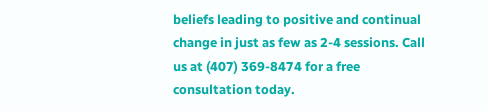beliefs leading to positive and continual change in just as few as 2-4 sessions. Call us at (407) 369-8474 for a free consultation today.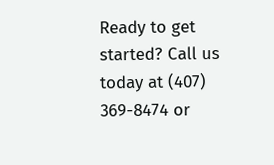Ready to get started? Call us today at (407) 369-8474 or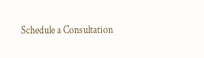Schedule a Consultation